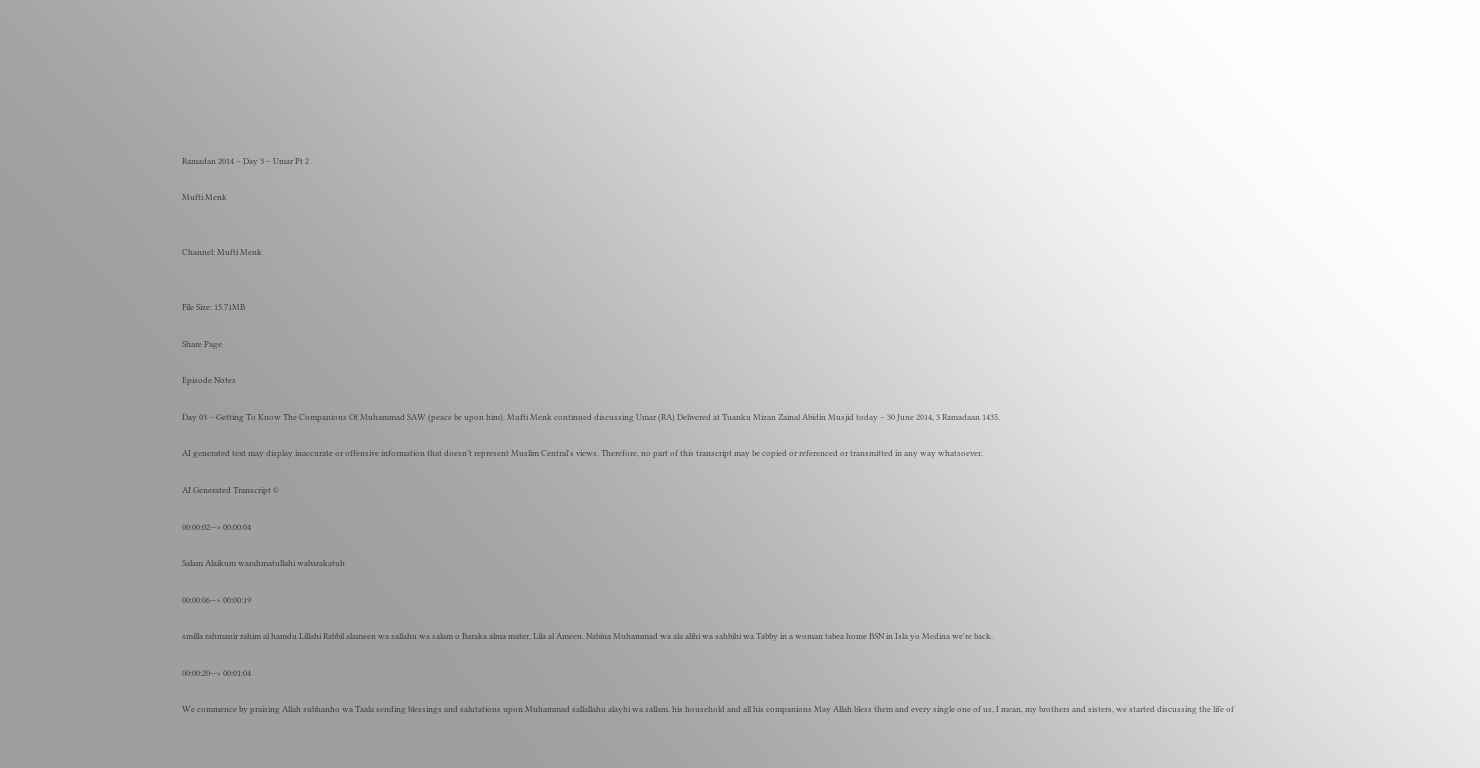Ramadan 2014 – Day 3 – Umar Pt 2

Mufti Menk


Channel: Mufti Menk


File Size: 15.71MB

Share Page

Episode Notes

Day 03 – Getting To Know The Companions Of Muhammad SAW (peace be upon him). Mufti Menk continued discussing Umar (RA) Delivered at Tuanku Mizan Zainal Abidin Musjid today – 30 June 2014, 3 Ramadaan 1435.

AI generated text may display inaccurate or offensive information that doesn’t represent Muslim Central's views. Therefore, no part of this transcript may be copied or referenced or transmitted in any way whatsoever.

AI Generated Transcript ©

00:00:02--> 00:00:04

Salam Alaikum warahmatullahi wabarakatuh

00:00:06--> 00:00:19

smilla rahmanir rahim al hamdu Lillahi Rabbil alameen wa sallahu wa salam o Baraka alma mater, Lila al Ameen. Nabina Muhammad wa ala alihi wa sahbihi wa Tabby in a woman tabea home BSN in Isla yo Medina we're back.

00:00:20--> 00:01:04

We commence by praising Allah subhanho wa Taala sending blessings and salutations upon Muhammad sallallahu alayhi wa sallam, his household and all his companions May Allah bless them and every single one of us, I mean, my brothers and sisters, we started discussing the life of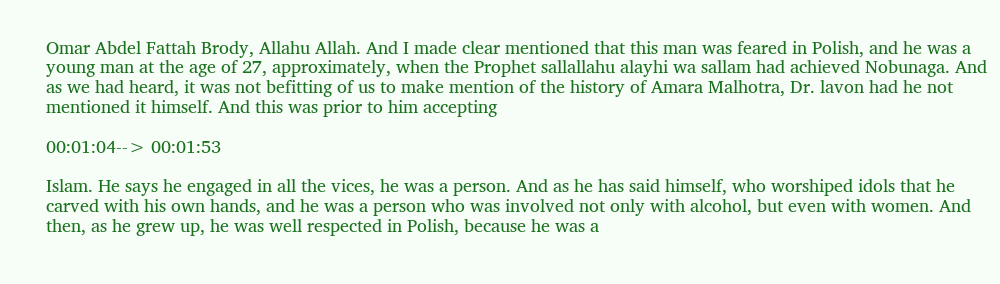Omar Abdel Fattah Brody, Allahu Allah. And I made clear mentioned that this man was feared in Polish, and he was a young man at the age of 27, approximately, when the Prophet sallallahu alayhi wa sallam had achieved Nobunaga. And as we had heard, it was not befitting of us to make mention of the history of Amara Malhotra, Dr. lavon had he not mentioned it himself. And this was prior to him accepting

00:01:04--> 00:01:53

Islam. He says he engaged in all the vices, he was a person. And as he has said himself, who worshiped idols that he carved with his own hands, and he was a person who was involved not only with alcohol, but even with women. And then, as he grew up, he was well respected in Polish, because he was a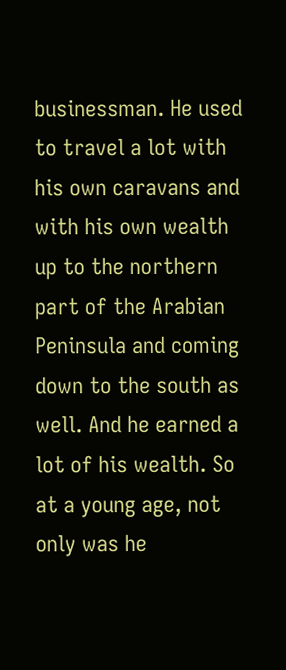businessman. He used to travel a lot with his own caravans and with his own wealth up to the northern part of the Arabian Peninsula and coming down to the south as well. And he earned a lot of his wealth. So at a young age, not only was he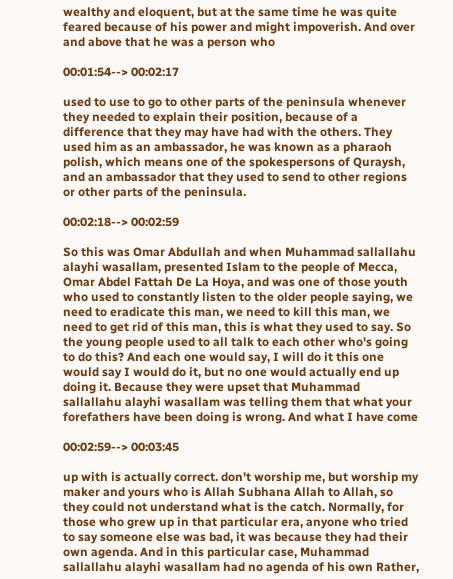wealthy and eloquent, but at the same time he was quite feared because of his power and might impoverish. And over and above that he was a person who

00:01:54--> 00:02:17

used to use to go to other parts of the peninsula whenever they needed to explain their position, because of a difference that they may have had with the others. They used him as an ambassador, he was known as a pharaoh polish, which means one of the spokespersons of Quraysh, and an ambassador that they used to send to other regions or other parts of the peninsula.

00:02:18--> 00:02:59

So this was Omar Abdullah and when Muhammad sallallahu alayhi wasallam, presented Islam to the people of Mecca, Omar Abdel Fattah De La Hoya, and was one of those youth who used to constantly listen to the older people saying, we need to eradicate this man, we need to kill this man, we need to get rid of this man, this is what they used to say. So the young people used to all talk to each other who's going to do this? And each one would say, I will do it this one would say I would do it, but no one would actually end up doing it. Because they were upset that Muhammad sallallahu alayhi wasallam was telling them that what your forefathers have been doing is wrong. And what I have come

00:02:59--> 00:03:45

up with is actually correct. don't worship me, but worship my maker and yours who is Allah Subhana Allah to Allah, so they could not understand what is the catch. Normally, for those who grew up in that particular era, anyone who tried to say someone else was bad, it was because they had their own agenda. And in this particular case, Muhammad sallallahu alayhi wasallam had no agenda of his own Rather,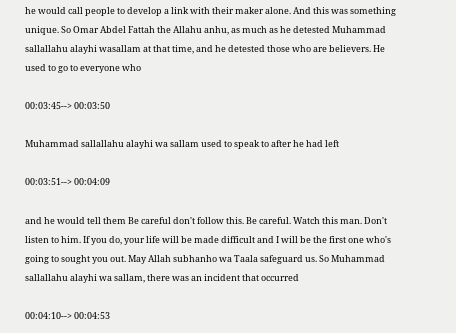he would call people to develop a link with their maker alone. And this was something unique. So Omar Abdel Fattah the Allahu anhu, as much as he detested Muhammad sallallahu alayhi wasallam at that time, and he detested those who are believers. He used to go to everyone who

00:03:45--> 00:03:50

Muhammad sallallahu alayhi wa sallam used to speak to after he had left

00:03:51--> 00:04:09

and he would tell them Be careful don't follow this. Be careful. Watch this man. Don't listen to him. If you do, your life will be made difficult and I will be the first one who's going to sought you out. May Allah subhanho wa Taala safeguard us. So Muhammad sallallahu alayhi wa sallam, there was an incident that occurred

00:04:10--> 00:04:53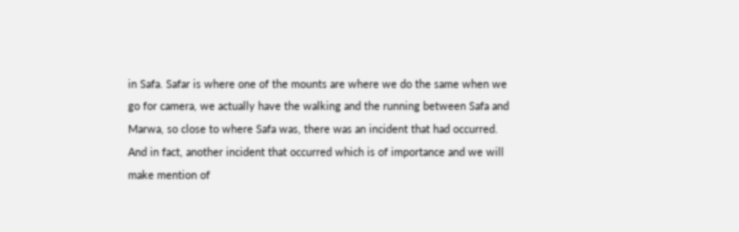in Safa. Safar is where one of the mounts are where we do the same when we go for camera, we actually have the walking and the running between Safa and Marwa, so close to where Safa was, there was an incident that had occurred. And in fact, another incident that occurred which is of importance and we will make mention of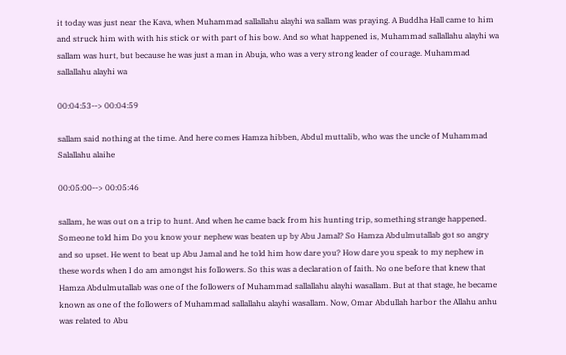it today was just near the Kava, when Muhammad sallallahu alayhi wa sallam was praying. A Buddha Hall came to him and struck him with with his stick or with part of his bow. And so what happened is, Muhammad sallallahu alayhi wa sallam was hurt, but because he was just a man in Abuja, who was a very strong leader of courage. Muhammad sallallahu alayhi wa

00:04:53--> 00:04:59

sallam said nothing at the time. And here comes Hamza hibben, Abdul muttalib, who was the uncle of Muhammad Salallahu alaihe

00:05:00--> 00:05:46

sallam, he was out on a trip to hunt. And when he came back from his hunting trip, something strange happened. Someone told him Do you know your nephew was beaten up by Abu Jamal? So Hamza Abdulmutallab got so angry and so upset. He went to beat up Abu Jamal and he told him how dare you? How dare you speak to my nephew in these words when I do am amongst his followers. So this was a declaration of faith. No one before that knew that Hamza Abdulmutallab was one of the followers of Muhammad sallallahu alayhi wasallam. But at that stage, he became known as one of the followers of Muhammad sallallahu alayhi wasallam. Now, Omar Abdullah harbor the Allahu anhu was related to Abu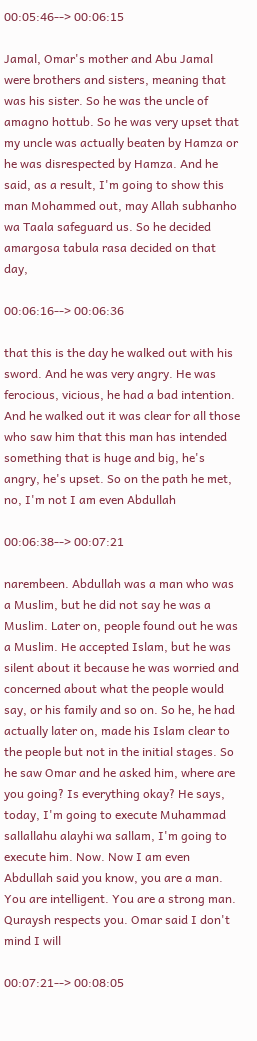00:05:46--> 00:06:15

Jamal, Omar's mother and Abu Jamal were brothers and sisters, meaning that was his sister. So he was the uncle of amagno hottub. So he was very upset that my uncle was actually beaten by Hamza or he was disrespected by Hamza. And he said, as a result, I'm going to show this man Mohammed out, may Allah subhanho wa Taala safeguard us. So he decided amargosa tabula rasa decided on that day,

00:06:16--> 00:06:36

that this is the day he walked out with his sword. And he was very angry. He was ferocious, vicious, he had a bad intention. And he walked out it was clear for all those who saw him that this man has intended something that is huge and big, he's angry, he's upset. So on the path he met, no, I'm not I am even Abdullah

00:06:38--> 00:07:21

narembeen. Abdullah was a man who was a Muslim, but he did not say he was a Muslim. Later on, people found out he was a Muslim. He accepted Islam, but he was silent about it because he was worried and concerned about what the people would say, or his family and so on. So he, he had actually later on, made his Islam clear to the people but not in the initial stages. So he saw Omar and he asked him, where are you going? Is everything okay? He says, today, I'm going to execute Muhammad sallallahu alayhi wa sallam, I'm going to execute him. Now. Now I am even Abdullah said you know, you are a man. You are intelligent. You are a strong man. Quraysh respects you. Omar said I don't mind I will

00:07:21--> 00:08:05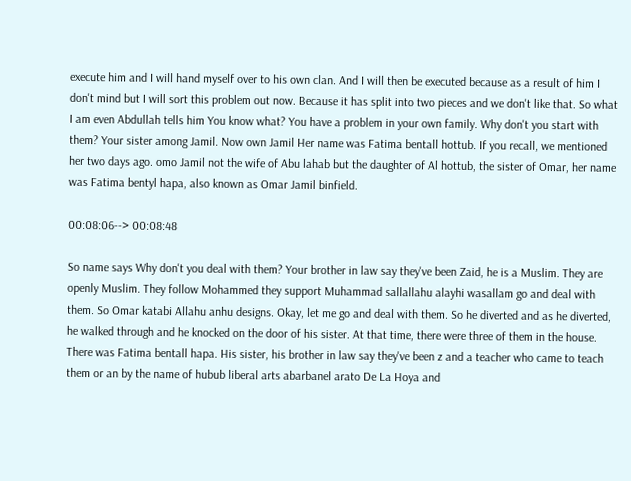execute him and I will hand myself over to his own clan. And I will then be executed because as a result of him I don't mind but I will sort this problem out now. Because it has split into two pieces and we don't like that. So what I am even Abdullah tells him You know what? You have a problem in your own family. Why don't you start with them? Your sister among Jamil. Now own Jamil Her name was Fatima bentall hottub. If you recall, we mentioned her two days ago. omo Jamil not the wife of Abu lahab but the daughter of Al hottub, the sister of Omar, her name was Fatima bentyl hapa, also known as Omar Jamil binfield.

00:08:06--> 00:08:48

So name says Why don't you deal with them? Your brother in law say they've been Zaid, he is a Muslim. They are openly Muslim. They follow Mohammed they support Muhammad sallallahu alayhi wasallam go and deal with them. So Omar katabi Allahu anhu designs. Okay, let me go and deal with them. So he diverted and as he diverted, he walked through and he knocked on the door of his sister. At that time, there were three of them in the house. There was Fatima bentall hapa. His sister, his brother in law say they've been z and a teacher who came to teach them or an by the name of hubub liberal arts abarbanel arato De La Hoya and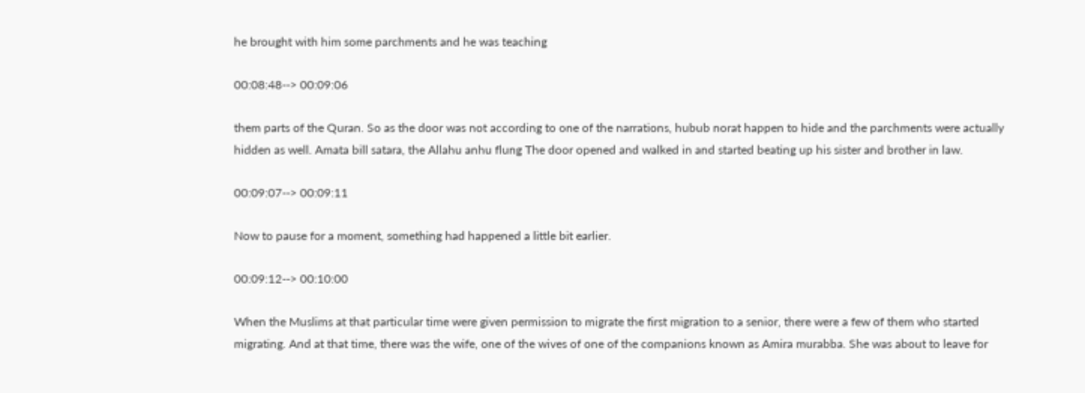he brought with him some parchments and he was teaching

00:08:48--> 00:09:06

them parts of the Quran. So as the door was not according to one of the narrations, hubub norat happen to hide and the parchments were actually hidden as well. Amata bill satara, the Allahu anhu flung The door opened and walked in and started beating up his sister and brother in law.

00:09:07--> 00:09:11

Now to pause for a moment, something had happened a little bit earlier.

00:09:12--> 00:10:00

When the Muslims at that particular time were given permission to migrate the first migration to a senior, there were a few of them who started migrating. And at that time, there was the wife, one of the wives of one of the companions known as Amira murabba. She was about to leave for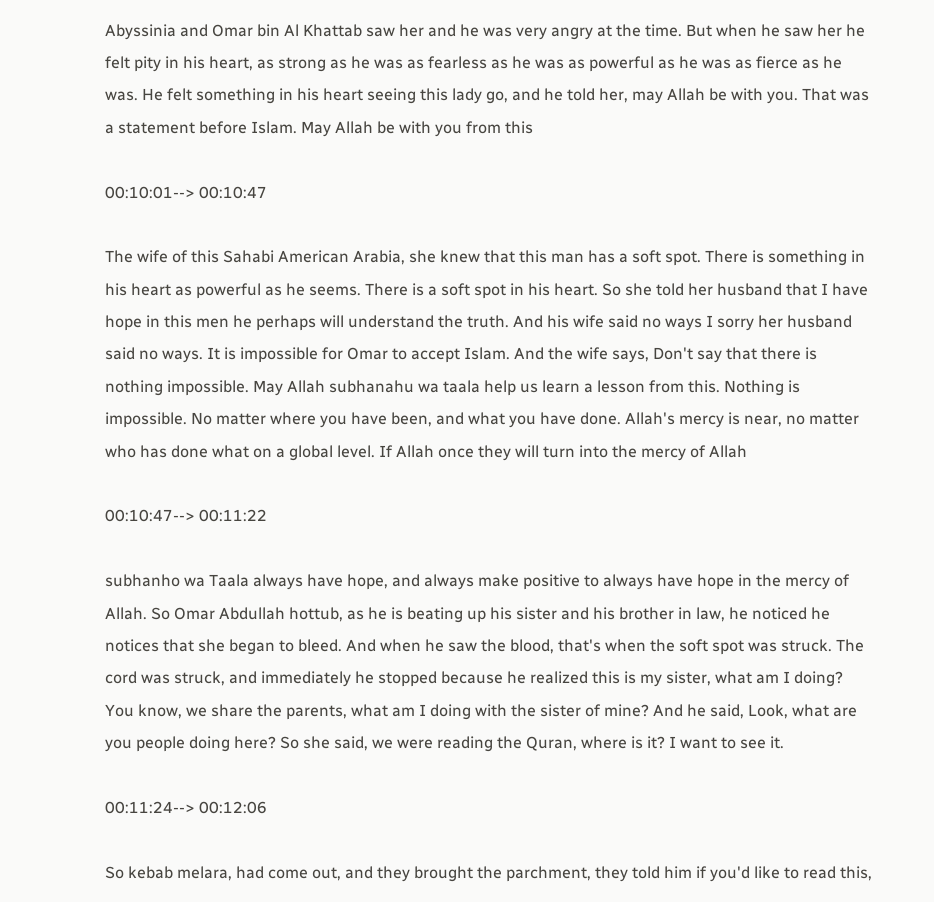Abyssinia and Omar bin Al Khattab saw her and he was very angry at the time. But when he saw her he felt pity in his heart, as strong as he was as fearless as he was as powerful as he was as fierce as he was. He felt something in his heart seeing this lady go, and he told her, may Allah be with you. That was a statement before Islam. May Allah be with you from this

00:10:01--> 00:10:47

The wife of this Sahabi American Arabia, she knew that this man has a soft spot. There is something in his heart as powerful as he seems. There is a soft spot in his heart. So she told her husband that I have hope in this men he perhaps will understand the truth. And his wife said no ways I sorry her husband said no ways. It is impossible for Omar to accept Islam. And the wife says, Don't say that there is nothing impossible. May Allah subhanahu wa taala help us learn a lesson from this. Nothing is impossible. No matter where you have been, and what you have done. Allah's mercy is near, no matter who has done what on a global level. If Allah once they will turn into the mercy of Allah

00:10:47--> 00:11:22

subhanho wa Taala always have hope, and always make positive to always have hope in the mercy of Allah. So Omar Abdullah hottub, as he is beating up his sister and his brother in law, he noticed he notices that she began to bleed. And when he saw the blood, that's when the soft spot was struck. The cord was struck, and immediately he stopped because he realized this is my sister, what am I doing? You know, we share the parents, what am I doing with the sister of mine? And he said, Look, what are you people doing here? So she said, we were reading the Quran, where is it? I want to see it.

00:11:24--> 00:12:06

So kebab melara, had come out, and they brought the parchment, they told him if you'd like to read this,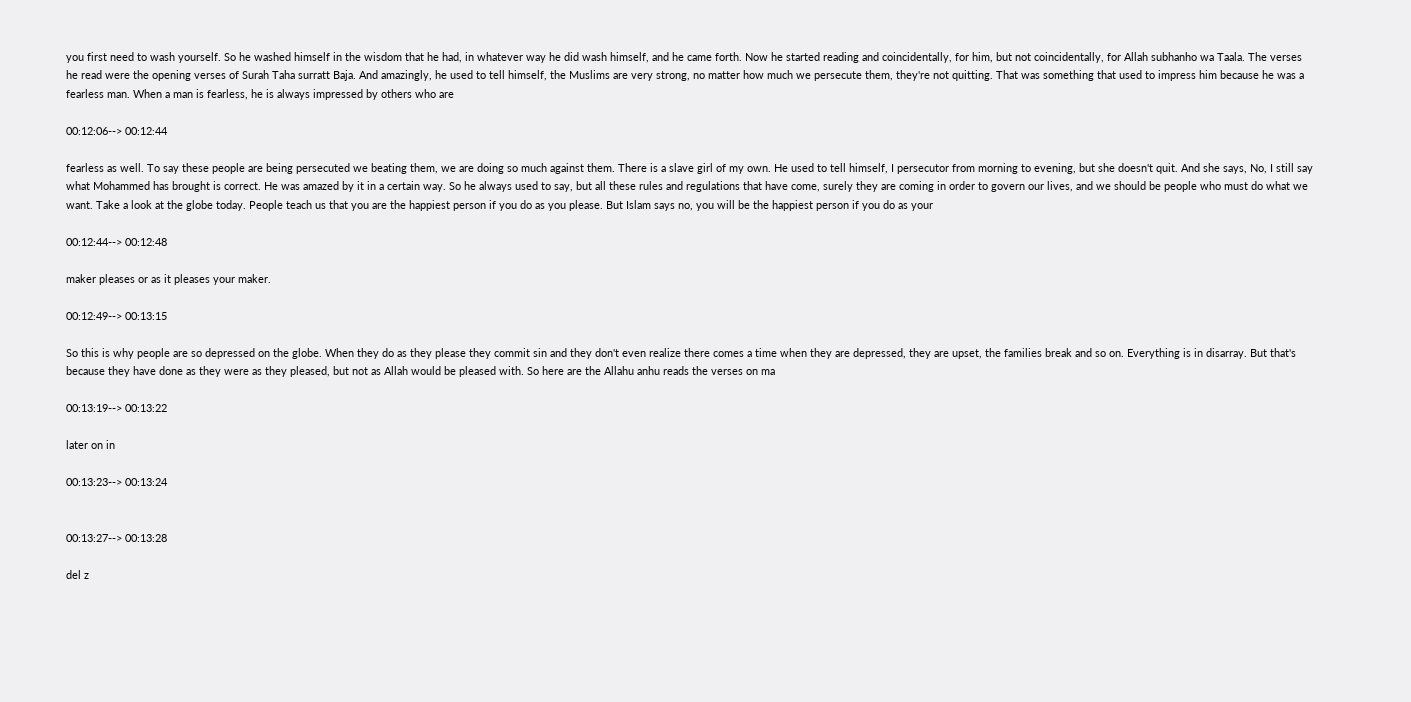you first need to wash yourself. So he washed himself in the wisdom that he had, in whatever way he did wash himself, and he came forth. Now he started reading and coincidentally, for him, but not coincidentally, for Allah subhanho wa Taala. The verses he read were the opening verses of Surah Taha surratt Baja. And amazingly, he used to tell himself, the Muslims are very strong, no matter how much we persecute them, they're not quitting. That was something that used to impress him because he was a fearless man. When a man is fearless, he is always impressed by others who are

00:12:06--> 00:12:44

fearless as well. To say these people are being persecuted we beating them, we are doing so much against them. There is a slave girl of my own. He used to tell himself, I persecutor from morning to evening, but she doesn't quit. And she says, No, I still say what Mohammed has brought is correct. He was amazed by it in a certain way. So he always used to say, but all these rules and regulations that have come, surely they are coming in order to govern our lives, and we should be people who must do what we want. Take a look at the globe today. People teach us that you are the happiest person if you do as you please. But Islam says no, you will be the happiest person if you do as your

00:12:44--> 00:12:48

maker pleases or as it pleases your maker.

00:12:49--> 00:13:15

So this is why people are so depressed on the globe. When they do as they please they commit sin and they don't even realize there comes a time when they are depressed, they are upset, the families break and so on. Everything is in disarray. But that's because they have done as they were as they pleased, but not as Allah would be pleased with. So here are the Allahu anhu reads the verses on ma

00:13:19--> 00:13:22

later on in

00:13:23--> 00:13:24


00:13:27--> 00:13:28

del z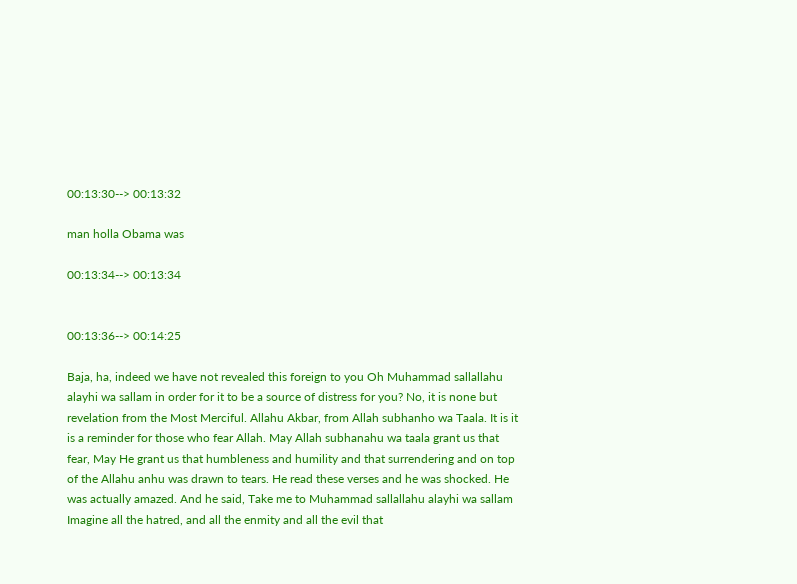00:13:30--> 00:13:32

man holla Obama was

00:13:34--> 00:13:34


00:13:36--> 00:14:25

Baja, ha, indeed we have not revealed this foreign to you Oh Muhammad sallallahu alayhi wa sallam in order for it to be a source of distress for you? No, it is none but revelation from the Most Merciful. Allahu Akbar, from Allah subhanho wa Taala. It is it is a reminder for those who fear Allah. May Allah subhanahu wa taala grant us that fear, May He grant us that humbleness and humility and that surrendering and on top of the Allahu anhu was drawn to tears. He read these verses and he was shocked. He was actually amazed. And he said, Take me to Muhammad sallallahu alayhi wa sallam Imagine all the hatred, and all the enmity and all the evil that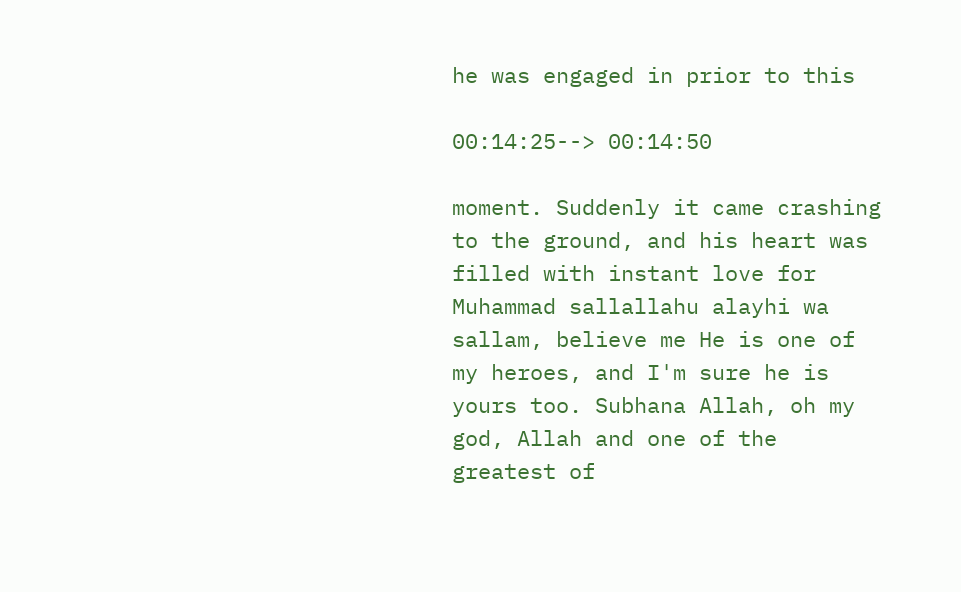he was engaged in prior to this

00:14:25--> 00:14:50

moment. Suddenly it came crashing to the ground, and his heart was filled with instant love for Muhammad sallallahu alayhi wa sallam, believe me He is one of my heroes, and I'm sure he is yours too. Subhana Allah, oh my god, Allah and one of the greatest of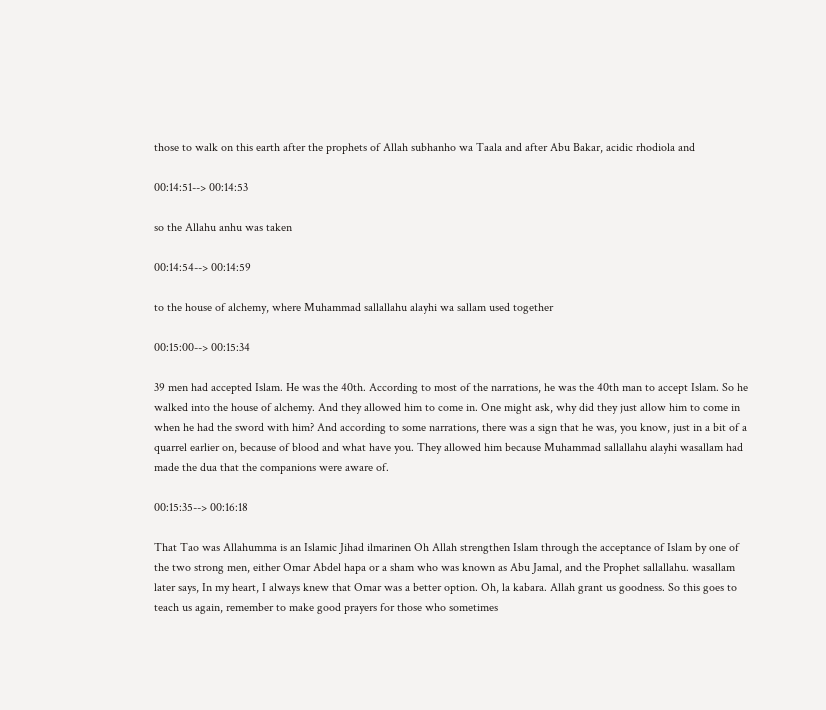those to walk on this earth after the prophets of Allah subhanho wa Taala and after Abu Bakar, acidic rhodiola and

00:14:51--> 00:14:53

so the Allahu anhu was taken

00:14:54--> 00:14:59

to the house of alchemy, where Muhammad sallallahu alayhi wa sallam used together

00:15:00--> 00:15:34

39 men had accepted Islam. He was the 40th. According to most of the narrations, he was the 40th man to accept Islam. So he walked into the house of alchemy. And they allowed him to come in. One might ask, why did they just allow him to come in when he had the sword with him? And according to some narrations, there was a sign that he was, you know, just in a bit of a quarrel earlier on, because of blood and what have you. They allowed him because Muhammad sallallahu alayhi wasallam had made the dua that the companions were aware of.

00:15:35--> 00:16:18

That Tao was Allahumma is an Islamic Jihad ilmarinen Oh Allah strengthen Islam through the acceptance of Islam by one of the two strong men, either Omar Abdel hapa or a sham who was known as Abu Jamal, and the Prophet sallallahu. wasallam later says, In my heart, I always knew that Omar was a better option. Oh, la kabara. Allah grant us goodness. So this goes to teach us again, remember to make good prayers for those who sometimes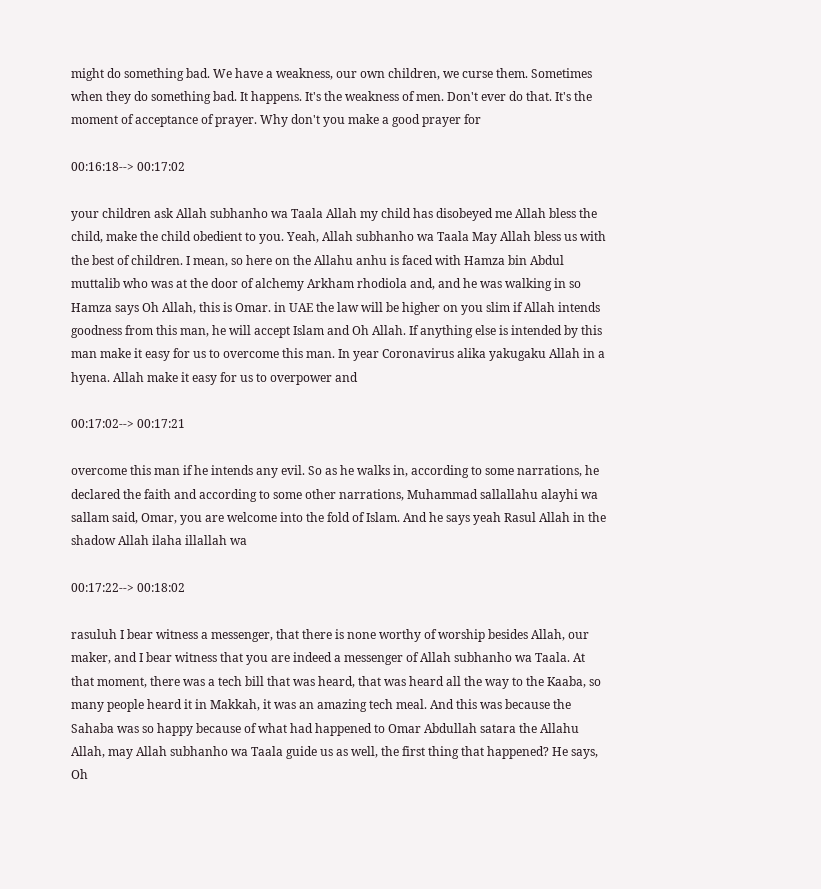might do something bad. We have a weakness, our own children, we curse them. Sometimes when they do something bad. It happens. It's the weakness of men. Don't ever do that. It's the moment of acceptance of prayer. Why don't you make a good prayer for

00:16:18--> 00:17:02

your children ask Allah subhanho wa Taala Allah my child has disobeyed me Allah bless the child, make the child obedient to you. Yeah, Allah subhanho wa Taala May Allah bless us with the best of children. I mean, so here on the Allahu anhu is faced with Hamza bin Abdul muttalib who was at the door of alchemy Arkham rhodiola and, and he was walking in so Hamza says Oh Allah, this is Omar. in UAE the law will be higher on you slim if Allah intends goodness from this man, he will accept Islam and Oh Allah. If anything else is intended by this man make it easy for us to overcome this man. In year Coronavirus alika yakugaku Allah in a hyena. Allah make it easy for us to overpower and

00:17:02--> 00:17:21

overcome this man if he intends any evil. So as he walks in, according to some narrations, he declared the faith and according to some other narrations, Muhammad sallallahu alayhi wa sallam said, Omar, you are welcome into the fold of Islam. And he says yeah Rasul Allah in the shadow Allah ilaha illallah wa

00:17:22--> 00:18:02

rasuluh I bear witness a messenger, that there is none worthy of worship besides Allah, our maker, and I bear witness that you are indeed a messenger of Allah subhanho wa Taala. At that moment, there was a tech bill that was heard, that was heard all the way to the Kaaba, so many people heard it in Makkah, it was an amazing tech meal. And this was because the Sahaba was so happy because of what had happened to Omar Abdullah satara the Allahu Allah, may Allah subhanho wa Taala guide us as well, the first thing that happened? He says, Oh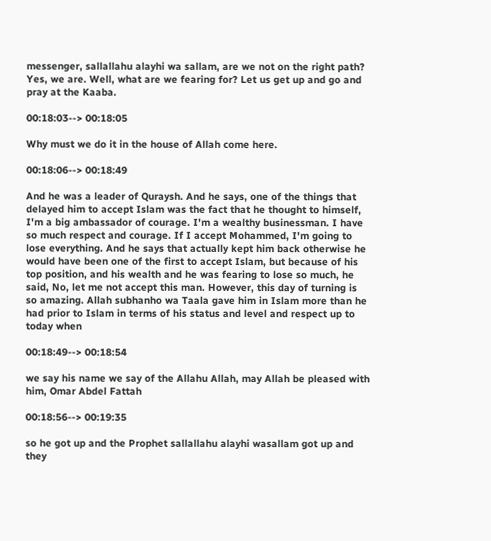messenger, sallallahu alayhi wa sallam, are we not on the right path? Yes, we are. Well, what are we fearing for? Let us get up and go and pray at the Kaaba.

00:18:03--> 00:18:05

Why must we do it in the house of Allah come here.

00:18:06--> 00:18:49

And he was a leader of Quraysh. And he says, one of the things that delayed him to accept Islam was the fact that he thought to himself, I'm a big ambassador of courage. I'm a wealthy businessman. I have so much respect and courage. If I accept Mohammed, I'm going to lose everything. And he says that actually kept him back otherwise he would have been one of the first to accept Islam, but because of his top position, and his wealth and he was fearing to lose so much, he said, No, let me not accept this man. However, this day of turning is so amazing. Allah subhanho wa Taala gave him in Islam more than he had prior to Islam in terms of his status and level and respect up to today when

00:18:49--> 00:18:54

we say his name we say of the Allahu Allah, may Allah be pleased with him, Omar Abdel Fattah

00:18:56--> 00:19:35

so he got up and the Prophet sallallahu alayhi wasallam got up and they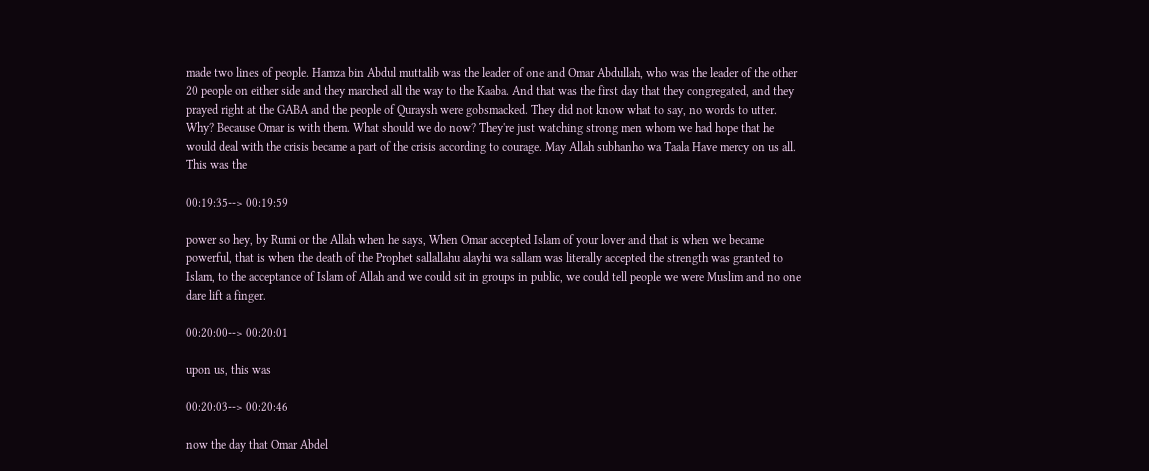made two lines of people. Hamza bin Abdul muttalib was the leader of one and Omar Abdullah, who was the leader of the other 20 people on either side and they marched all the way to the Kaaba. And that was the first day that they congregated, and they prayed right at the GABA and the people of Quraysh were gobsmacked. They did not know what to say, no words to utter. Why? Because Omar is with them. What should we do now? They're just watching strong men whom we had hope that he would deal with the crisis became a part of the crisis according to courage. May Allah subhanho wa Taala Have mercy on us all. This was the

00:19:35--> 00:19:59

power so hey, by Rumi or the Allah when he says, When Omar accepted Islam of your lover and that is when we became powerful, that is when the death of the Prophet sallallahu alayhi wa sallam was literally accepted the strength was granted to Islam, to the acceptance of Islam of Allah and we could sit in groups in public, we could tell people we were Muslim and no one dare lift a finger.

00:20:00--> 00:20:01

upon us, this was

00:20:03--> 00:20:46

now the day that Omar Abdel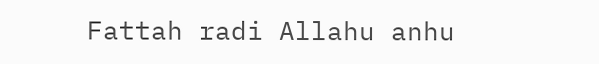Fattah radi Allahu anhu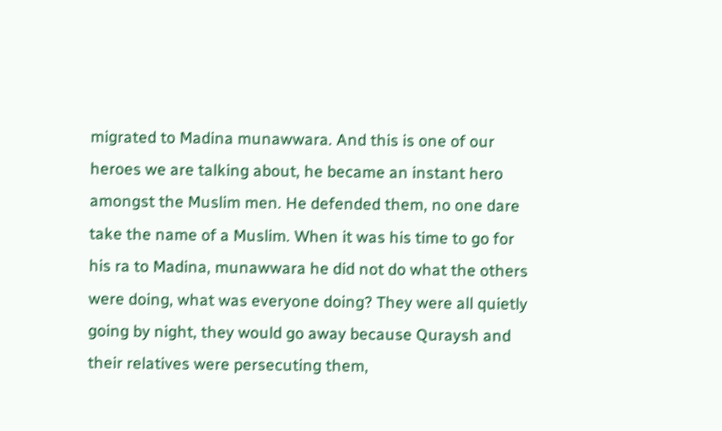migrated to Madina munawwara. And this is one of our heroes we are talking about, he became an instant hero amongst the Muslim men. He defended them, no one dare take the name of a Muslim. When it was his time to go for his ra to Madina, munawwara he did not do what the others were doing, what was everyone doing? They were all quietly going by night, they would go away because Quraysh and their relatives were persecuting them,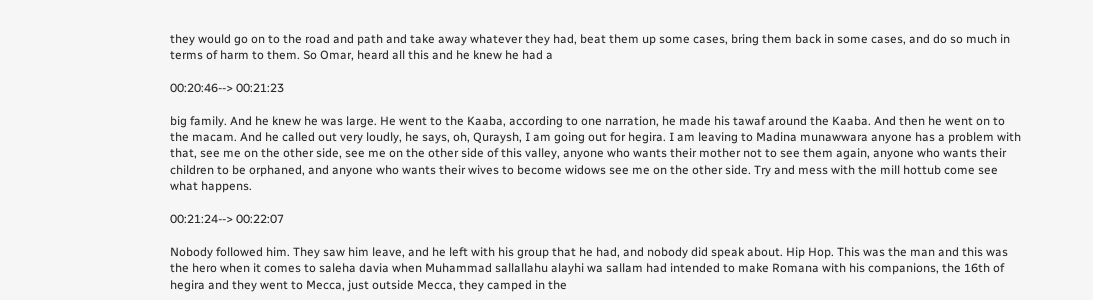they would go on to the road and path and take away whatever they had, beat them up some cases, bring them back in some cases, and do so much in terms of harm to them. So Omar, heard all this and he knew he had a

00:20:46--> 00:21:23

big family. And he knew he was large. He went to the Kaaba, according to one narration, he made his tawaf around the Kaaba. And then he went on to the macam. And he called out very loudly, he says, oh, Quraysh, I am going out for hegira. I am leaving to Madina munawwara anyone has a problem with that, see me on the other side, see me on the other side of this valley, anyone who wants their mother not to see them again, anyone who wants their children to be orphaned, and anyone who wants their wives to become widows see me on the other side. Try and mess with the mill hottub come see what happens.

00:21:24--> 00:22:07

Nobody followed him. They saw him leave, and he left with his group that he had, and nobody did speak about. Hip Hop. This was the man and this was the hero when it comes to saleha davia when Muhammad sallallahu alayhi wa sallam had intended to make Romana with his companions, the 16th of hegira and they went to Mecca, just outside Mecca, they camped in the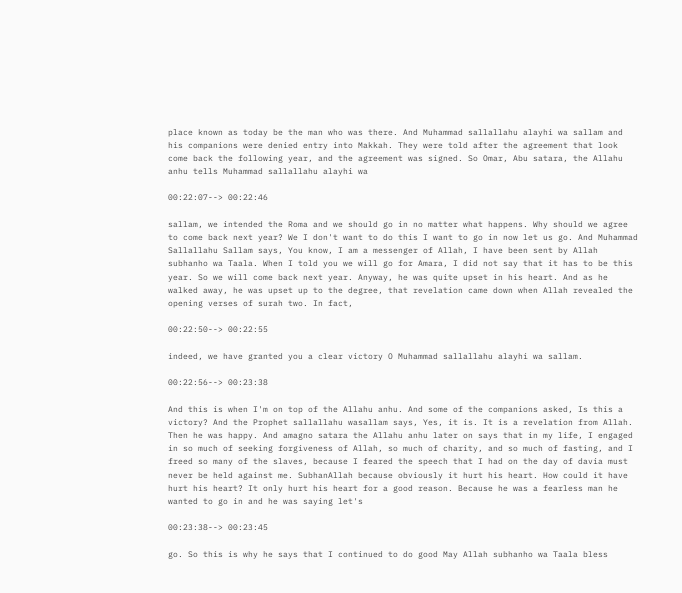place known as today be the man who was there. And Muhammad sallallahu alayhi wa sallam and his companions were denied entry into Makkah. They were told after the agreement that look come back the following year, and the agreement was signed. So Omar, Abu satara, the Allahu anhu tells Muhammad sallallahu alayhi wa

00:22:07--> 00:22:46

sallam, we intended the Roma and we should go in no matter what happens. Why should we agree to come back next year? We I don't want to do this I want to go in now let us go. And Muhammad Sallallahu Sallam says, You know, I am a messenger of Allah, I have been sent by Allah subhanho wa Taala. When I told you we will go for Amara, I did not say that it has to be this year. So we will come back next year. Anyway, he was quite upset in his heart. And as he walked away, he was upset up to the degree, that revelation came down when Allah revealed the opening verses of surah two. In fact,

00:22:50--> 00:22:55

indeed, we have granted you a clear victory O Muhammad sallallahu alayhi wa sallam.

00:22:56--> 00:23:38

And this is when I'm on top of the Allahu anhu. And some of the companions asked, Is this a victory? And the Prophet sallallahu wasallam says, Yes, it is. It is a revelation from Allah. Then he was happy. And amagno satara the Allahu anhu later on says that in my life, I engaged in so much of seeking forgiveness of Allah, so much of charity, and so much of fasting, and I freed so many of the slaves, because I feared the speech that I had on the day of davia must never be held against me. SubhanAllah because obviously it hurt his heart. How could it have hurt his heart? It only hurt his heart for a good reason. Because he was a fearless man he wanted to go in and he was saying let's

00:23:38--> 00:23:45

go. So this is why he says that I continued to do good May Allah subhanho wa Taala bless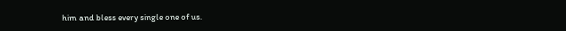him and bless every single one of us.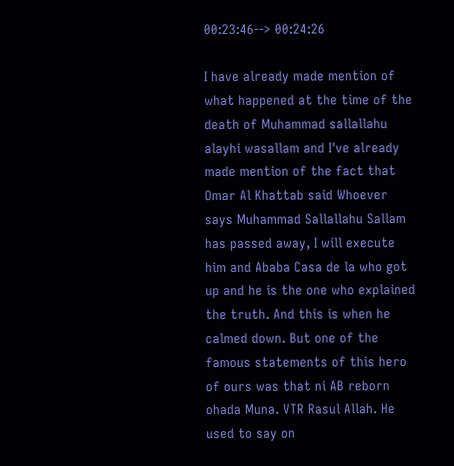00:23:46--> 00:24:26

I have already made mention of what happened at the time of the death of Muhammad sallallahu alayhi wasallam and I've already made mention of the fact that Omar Al Khattab said Whoever says Muhammad Sallallahu Sallam has passed away, I will execute him and Ababa Casa de la who got up and he is the one who explained the truth. And this is when he calmed down. But one of the famous statements of this hero of ours was that ni AB reborn ohada Muna. VTR Rasul Allah. He used to say on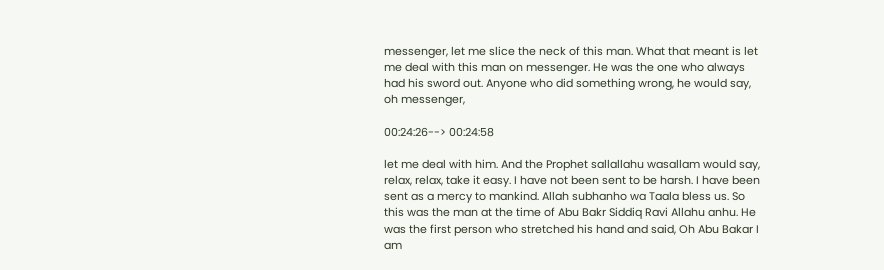messenger, let me slice the neck of this man. What that meant is let me deal with this man on messenger. He was the one who always had his sword out. Anyone who did something wrong, he would say, oh messenger,

00:24:26--> 00:24:58

let me deal with him. And the Prophet sallallahu wasallam would say, relax, relax, take it easy. I have not been sent to be harsh. I have been sent as a mercy to mankind. Allah subhanho wa Taala bless us. So this was the man at the time of Abu Bakr Siddiq Ravi Allahu anhu. He was the first person who stretched his hand and said, Oh Abu Bakar I am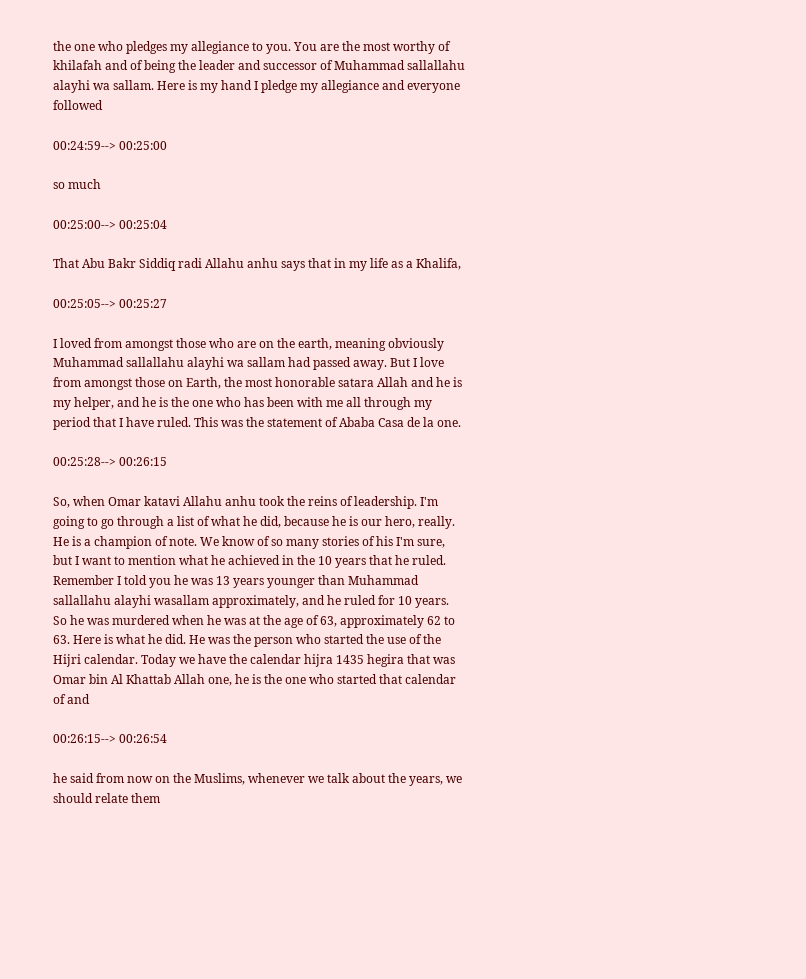the one who pledges my allegiance to you. You are the most worthy of khilafah and of being the leader and successor of Muhammad sallallahu alayhi wa sallam. Here is my hand I pledge my allegiance and everyone followed

00:24:59--> 00:25:00

so much

00:25:00--> 00:25:04

That Abu Bakr Siddiq radi Allahu anhu says that in my life as a Khalifa,

00:25:05--> 00:25:27

I loved from amongst those who are on the earth, meaning obviously Muhammad sallallahu alayhi wa sallam had passed away. But I love from amongst those on Earth, the most honorable satara Allah and he is my helper, and he is the one who has been with me all through my period that I have ruled. This was the statement of Ababa Casa de la one.

00:25:28--> 00:26:15

So, when Omar katavi Allahu anhu took the reins of leadership. I'm going to go through a list of what he did, because he is our hero, really. He is a champion of note. We know of so many stories of his I'm sure, but I want to mention what he achieved in the 10 years that he ruled. Remember I told you he was 13 years younger than Muhammad sallallahu alayhi wasallam approximately, and he ruled for 10 years. So he was murdered when he was at the age of 63, approximately 62 to 63. Here is what he did. He was the person who started the use of the Hijri calendar. Today we have the calendar hijra 1435 hegira that was Omar bin Al Khattab Allah one, he is the one who started that calendar of and

00:26:15--> 00:26:54

he said from now on the Muslims, whenever we talk about the years, we should relate them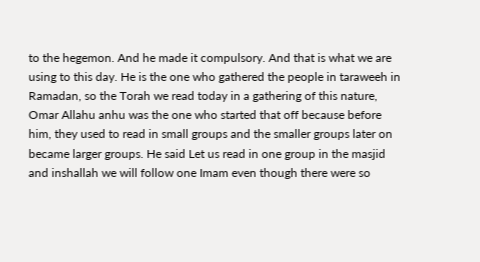to the hegemon. And he made it compulsory. And that is what we are using to this day. He is the one who gathered the people in taraweeh in Ramadan, so the Torah we read today in a gathering of this nature, Omar Allahu anhu was the one who started that off because before him, they used to read in small groups and the smaller groups later on became larger groups. He said Let us read in one group in the masjid and inshallah we will follow one Imam even though there were so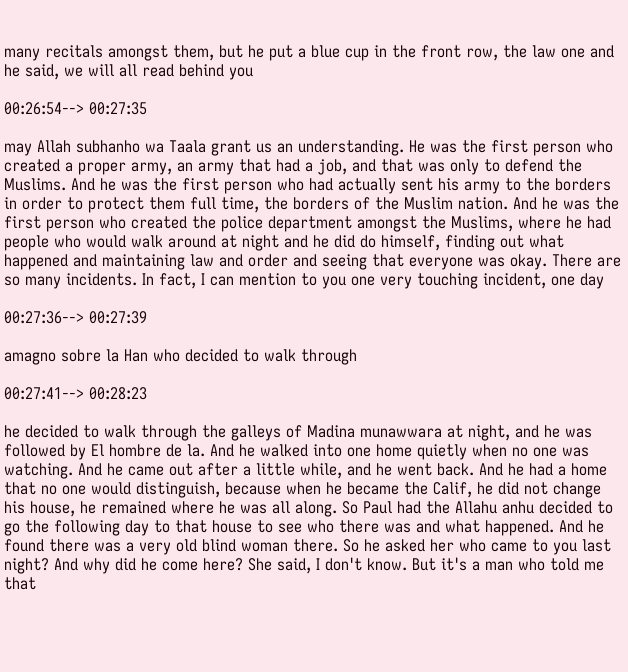many recitals amongst them, but he put a blue cup in the front row, the law one and he said, we will all read behind you

00:26:54--> 00:27:35

may Allah subhanho wa Taala grant us an understanding. He was the first person who created a proper army, an army that had a job, and that was only to defend the Muslims. And he was the first person who had actually sent his army to the borders in order to protect them full time, the borders of the Muslim nation. And he was the first person who created the police department amongst the Muslims, where he had people who would walk around at night and he did do himself, finding out what happened and maintaining law and order and seeing that everyone was okay. There are so many incidents. In fact, I can mention to you one very touching incident, one day

00:27:36--> 00:27:39

amagno sobre la Han who decided to walk through

00:27:41--> 00:28:23

he decided to walk through the galleys of Madina munawwara at night, and he was followed by El hombre de la. And he walked into one home quietly when no one was watching. And he came out after a little while, and he went back. And he had a home that no one would distinguish, because when he became the Calif, he did not change his house, he remained where he was all along. So Paul had the Allahu anhu decided to go the following day to that house to see who there was and what happened. And he found there was a very old blind woman there. So he asked her who came to you last night? And why did he come here? She said, I don't know. But it's a man who told me that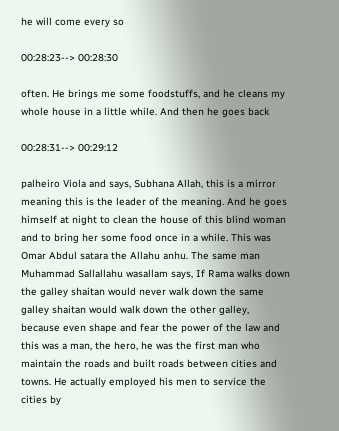he will come every so

00:28:23--> 00:28:30

often. He brings me some foodstuffs, and he cleans my whole house in a little while. And then he goes back

00:28:31--> 00:29:12

palheiro Viola and says, Subhana Allah, this is a mirror meaning this is the leader of the meaning. And he goes himself at night to clean the house of this blind woman and to bring her some food once in a while. This was Omar Abdul satara the Allahu anhu. The same man Muhammad Sallallahu wasallam says, If Rama walks down the galley shaitan would never walk down the same galley shaitan would walk down the other galley, because even shape and fear the power of the law and this was a man, the hero, he was the first man who maintain the roads and built roads between cities and towns. He actually employed his men to service the cities by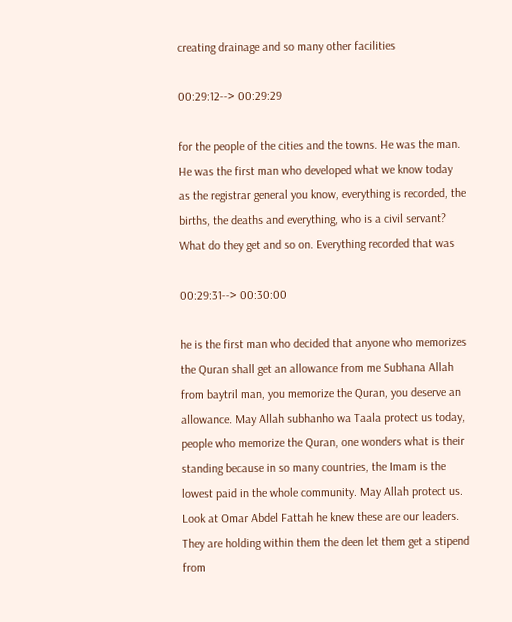creating drainage and so many other facilities

00:29:12--> 00:29:29

for the people of the cities and the towns. He was the man. He was the first man who developed what we know today as the registrar general you know, everything is recorded, the births, the deaths and everything, who is a civil servant? What do they get and so on. Everything recorded that was

00:29:31--> 00:30:00

he is the first man who decided that anyone who memorizes the Quran shall get an allowance from me Subhana Allah from baytril man, you memorize the Quran, you deserve an allowance. May Allah subhanho wa Taala protect us today, people who memorize the Quran, one wonders what is their standing because in so many countries, the Imam is the lowest paid in the whole community. May Allah protect us. Look at Omar Abdel Fattah he knew these are our leaders. They are holding within them the deen let them get a stipend from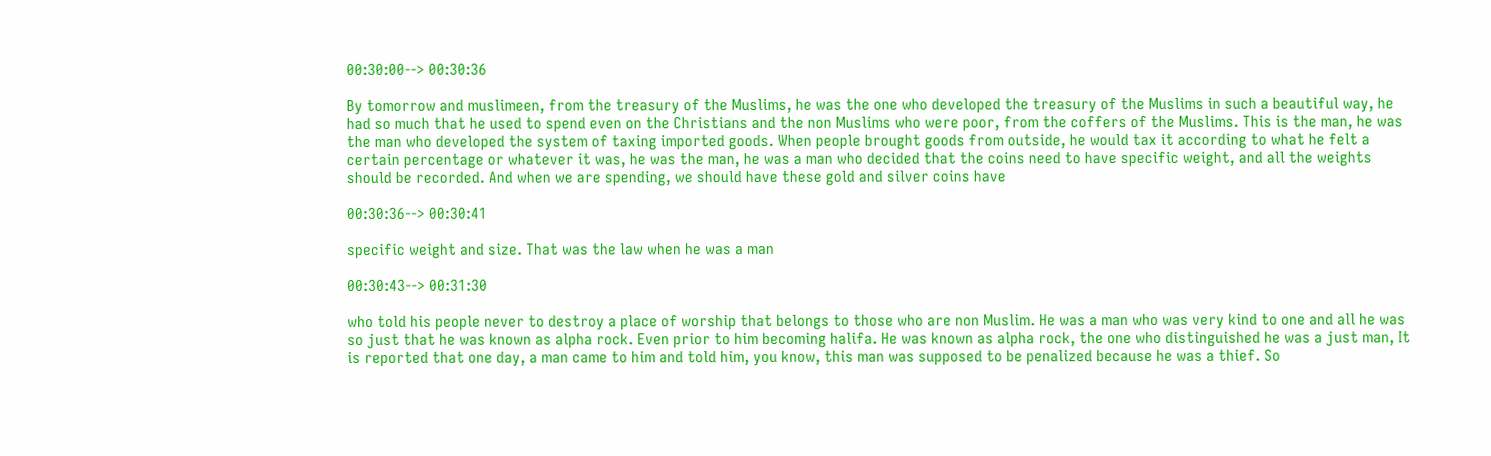00:30:00--> 00:30:36

By tomorrow and muslimeen, from the treasury of the Muslims, he was the one who developed the treasury of the Muslims in such a beautiful way, he had so much that he used to spend even on the Christians and the non Muslims who were poor, from the coffers of the Muslims. This is the man, he was the man who developed the system of taxing imported goods. When people brought goods from outside, he would tax it according to what he felt a certain percentage or whatever it was, he was the man, he was a man who decided that the coins need to have specific weight, and all the weights should be recorded. And when we are spending, we should have these gold and silver coins have

00:30:36--> 00:30:41

specific weight and size. That was the law when he was a man

00:30:43--> 00:31:30

who told his people never to destroy a place of worship that belongs to those who are non Muslim. He was a man who was very kind to one and all he was so just that he was known as alpha rock. Even prior to him becoming halifa. He was known as alpha rock, the one who distinguished he was a just man, It is reported that one day, a man came to him and told him, you know, this man was supposed to be penalized because he was a thief. So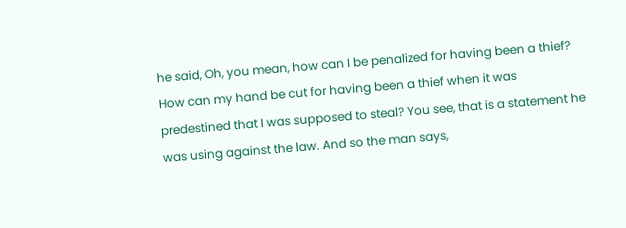he said, Oh, you mean, how can I be penalized for having been a thief? How can my hand be cut for having been a thief when it was predestined that I was supposed to steal? You see, that is a statement he was using against the law. And so the man says,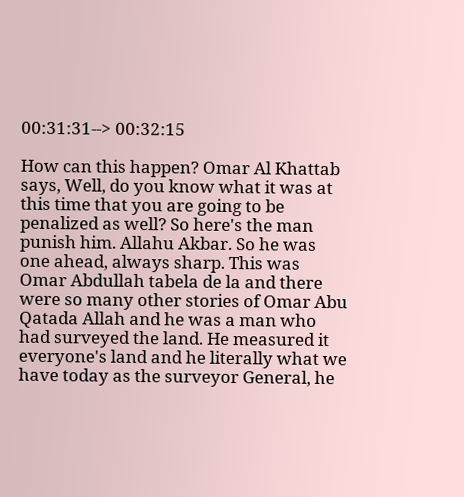00:31:31--> 00:32:15

How can this happen? Omar Al Khattab says, Well, do you know what it was at this time that you are going to be penalized as well? So here's the man punish him. Allahu Akbar. So he was one ahead, always sharp. This was Omar Abdullah tabela de la and there were so many other stories of Omar Abu Qatada Allah and he was a man who had surveyed the land. He measured it everyone's land and he literally what we have today as the surveyor General, he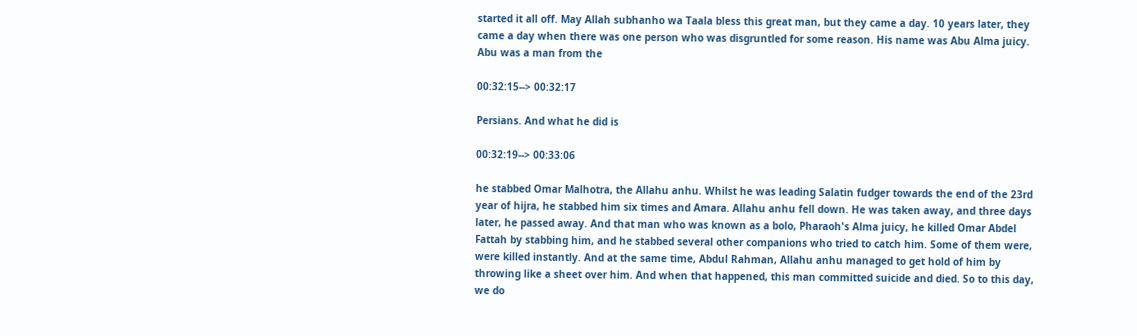started it all off. May Allah subhanho wa Taala bless this great man, but they came a day. 10 years later, they came a day when there was one person who was disgruntled for some reason. His name was Abu Alma juicy. Abu was a man from the

00:32:15--> 00:32:17

Persians. And what he did is

00:32:19--> 00:33:06

he stabbed Omar Malhotra, the Allahu anhu. Whilst he was leading Salatin fudger towards the end of the 23rd year of hijra, he stabbed him six times and Amara. Allahu anhu fell down. He was taken away, and three days later, he passed away. And that man who was known as a bolo, Pharaoh's Alma juicy, he killed Omar Abdel Fattah by stabbing him, and he stabbed several other companions who tried to catch him. Some of them were, were killed instantly. And at the same time, Abdul Rahman, Allahu anhu managed to get hold of him by throwing like a sheet over him. And when that happened, this man committed suicide and died. So to this day, we do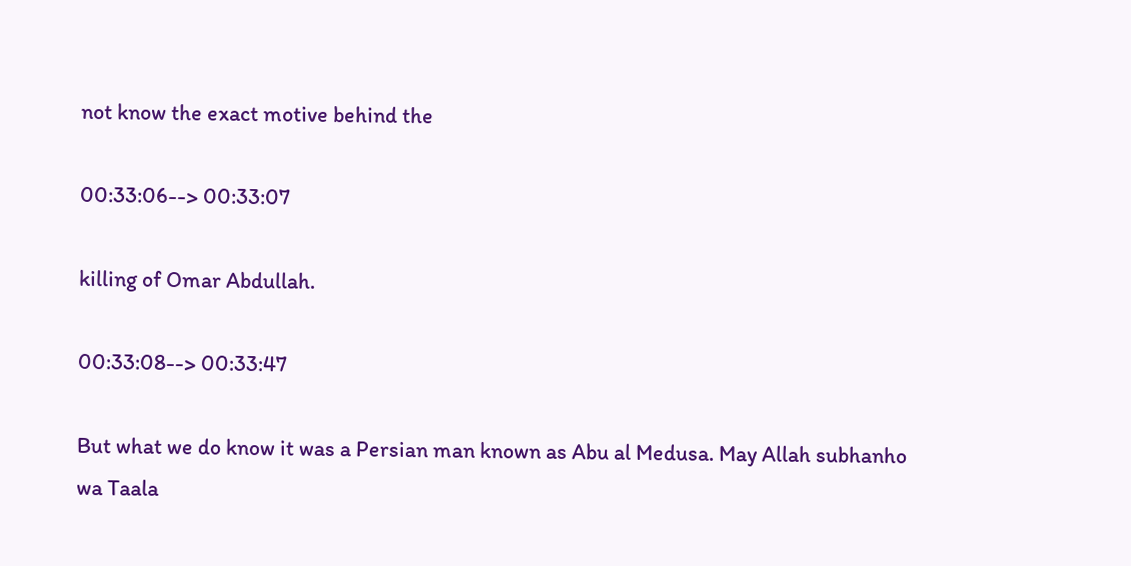not know the exact motive behind the

00:33:06--> 00:33:07

killing of Omar Abdullah.

00:33:08--> 00:33:47

But what we do know it was a Persian man known as Abu al Medusa. May Allah subhanho wa Taala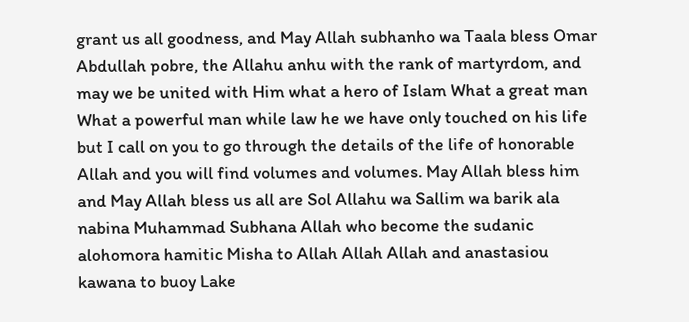grant us all goodness, and May Allah subhanho wa Taala bless Omar Abdullah pobre, the Allahu anhu with the rank of martyrdom, and may we be united with Him what a hero of Islam What a great man What a powerful man while law he we have only touched on his life but I call on you to go through the details of the life of honorable Allah and you will find volumes and volumes. May Allah bless him and May Allah bless us all are Sol Allahu wa Sallim wa barik ala nabina Muhammad Subhana Allah who become the sudanic alohomora hamitic Misha to Allah Allah Allah and anastasiou kawana to buoy Lake